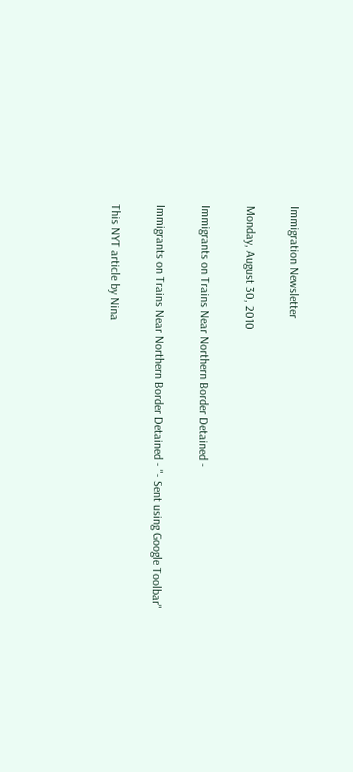Immigration Newsletter

Monday, August 30, 2010

Immigrants on Trains Near Northern Border Detained -

Immigrants on Trains Near Northern Border Detained - "- Sent using Google Toolbar"

This NYT article by Nina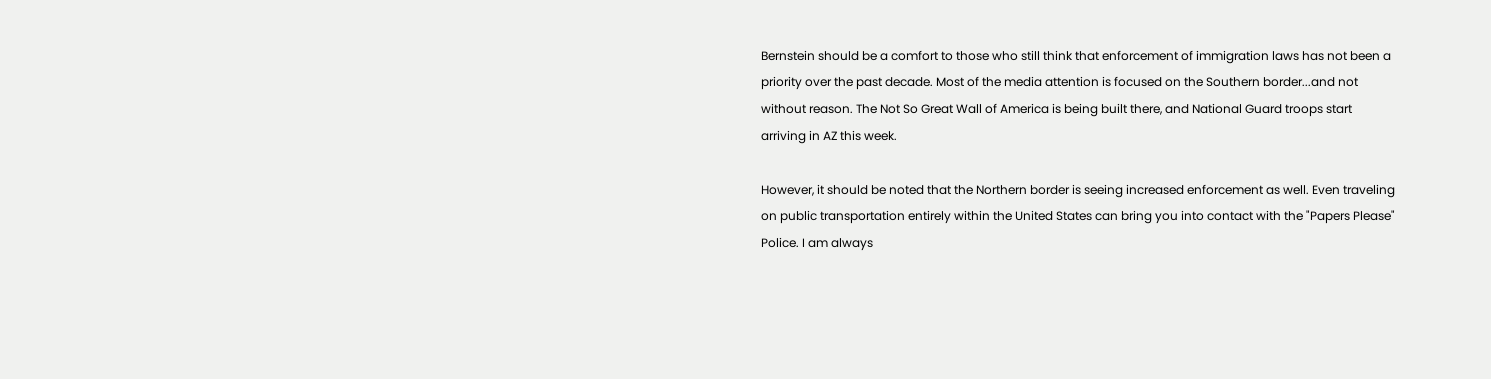Bernstein should be a comfort to those who still think that enforcement of immigration laws has not been a priority over the past decade. Most of the media attention is focused on the Southern border...and not without reason. The Not So Great Wall of America is being built there, and National Guard troops start arriving in AZ this week.

However, it should be noted that the Northern border is seeing increased enforcement as well. Even traveling on public transportation entirely within the United States can bring you into contact with the "Papers Please" Police. I am always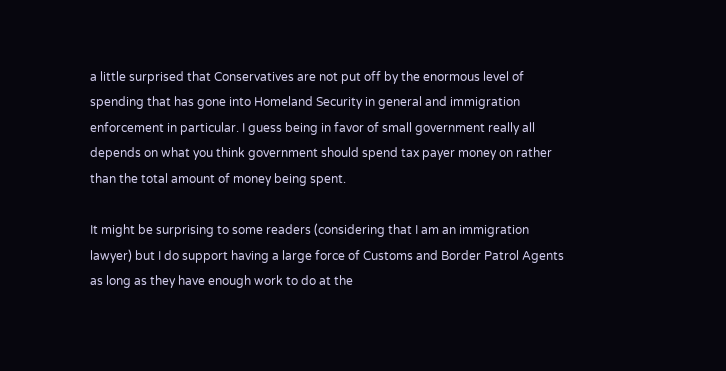a little surprised that Conservatives are not put off by the enormous level of spending that has gone into Homeland Security in general and immigration enforcement in particular. I guess being in favor of small government really all depends on what you think government should spend tax payer money on rather than the total amount of money being spent.

It might be surprising to some readers (considering that I am an immigration lawyer) but I do support having a large force of Customs and Border Patrol Agents as long as they have enough work to do at the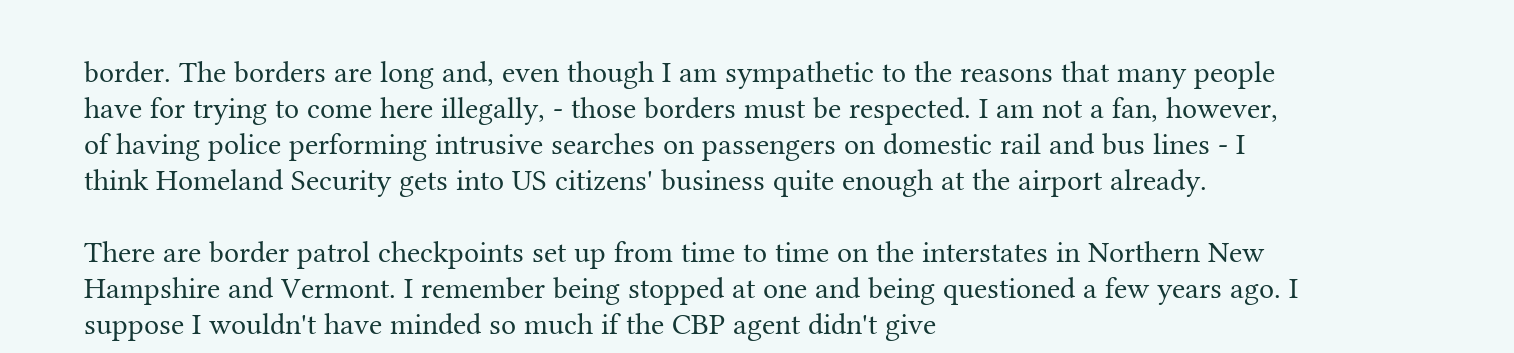border. The borders are long and, even though I am sympathetic to the reasons that many people have for trying to come here illegally, - those borders must be respected. I am not a fan, however, of having police performing intrusive searches on passengers on domestic rail and bus lines - I think Homeland Security gets into US citizens' business quite enough at the airport already.

There are border patrol checkpoints set up from time to time on the interstates in Northern New Hampshire and Vermont. I remember being stopped at one and being questioned a few years ago. I suppose I wouldn't have minded so much if the CBP agent didn't give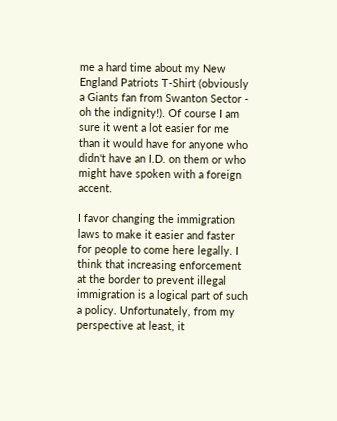me a hard time about my New England Patriots T-Shirt (obviously a Giants fan from Swanton Sector - oh the indignity!). Of course I am sure it went a lot easier for me than it would have for anyone who didn't have an I.D. on them or who might have spoken with a foreign accent.

I favor changing the immigration laws to make it easier and faster for people to come here legally. I think that increasing enforcement at the border to prevent illegal immigration is a logical part of such a policy. Unfortunately, from my perspective at least, it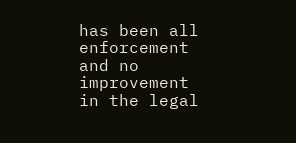has been all enforcement and no improvement in the legal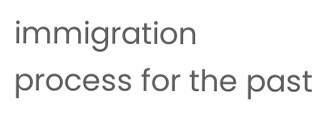immigration process for the past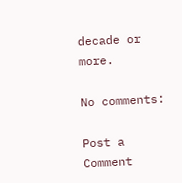decade or more.

No comments:

Post a Comment